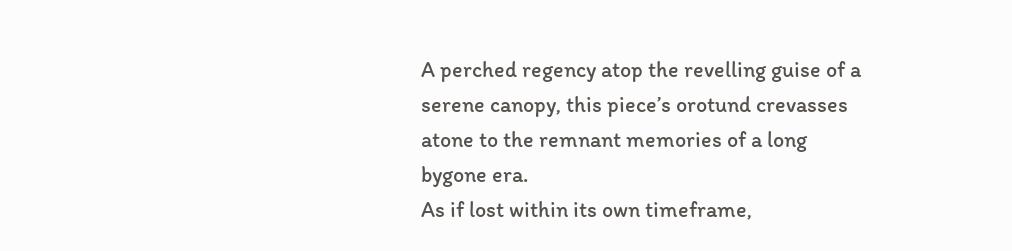A perched regency atop the revelling guise of a serene canopy, this piece’s orotund crevasses atone to the remnant memories of a long bygone era.
As if lost within its own timeframe,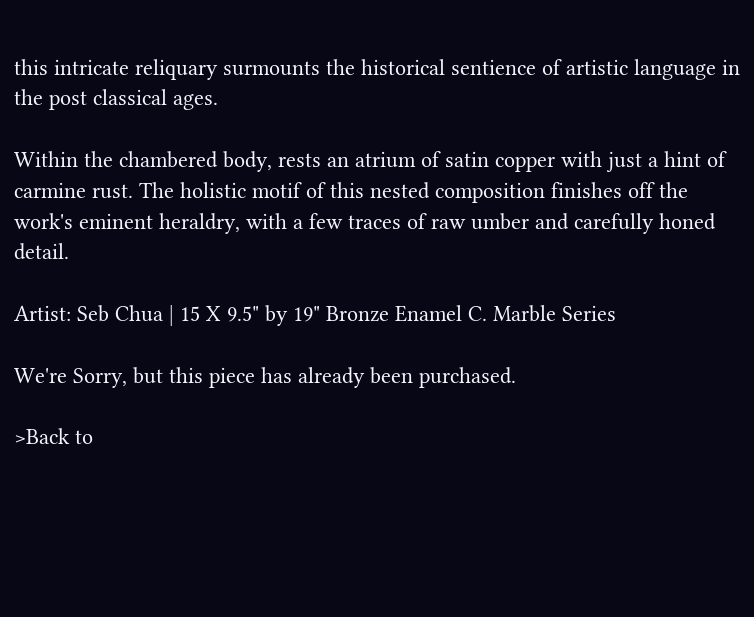this intricate reliquary surmounts the historical sentience of artistic language in the post classical ages.

Within the chambered body, rests an atrium of satin copper with just a hint of carmine rust. The holistic motif of this nested composition finishes off the work's eminent heraldry, with a few traces of raw umber and carefully honed detail.

Artist: Seb Chua | 15 X 9.5" by 19" Bronze Enamel C. Marble Series

We're Sorry, but this piece has already been purchased.

>Back to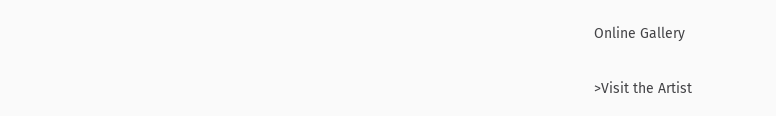Online Gallery

>Visit the Artist